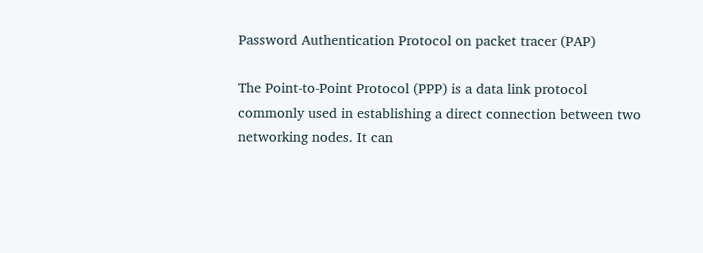Password Authentication Protocol on packet tracer (PAP)

The Point-to-Point Protocol (PPP) is a data link protocol commonly used in establishing a direct connection between two networking nodes. It can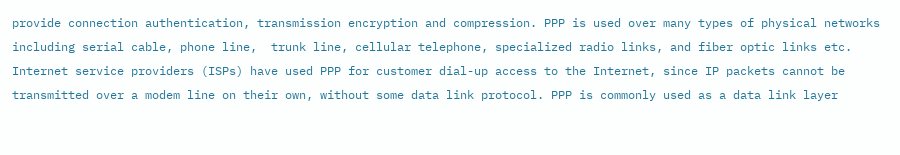provide connection authentication, transmission encryption and compression. PPP is used over many types of physical networks including serial cable, phone line,  trunk line, cellular telephone, specialized radio links, and fiber optic links etc. Internet service providers (ISPs) have used PPP for customer dial-up access to the Internet, since IP packets cannot be transmitted over a modem line on their own, without some data link protocol. PPP is commonly used as a data link layer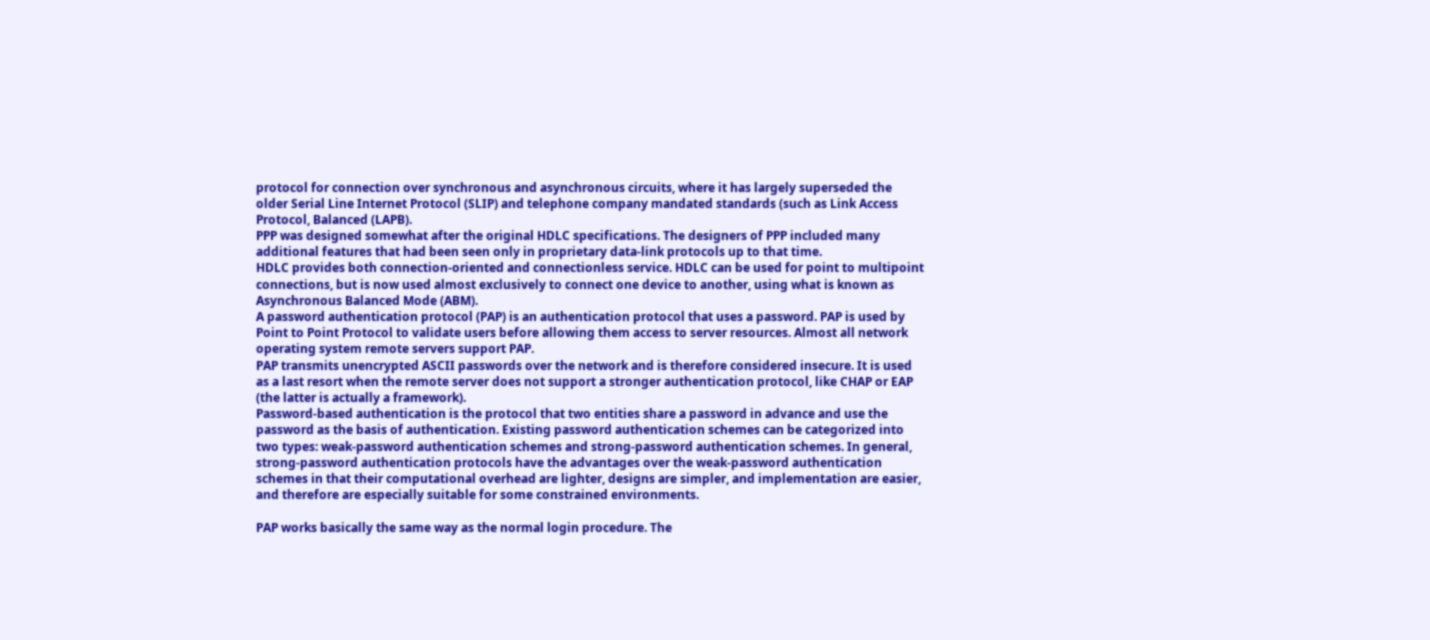protocol for connection over synchronous and asynchronous circuits, where it has largely superseded the older Serial Line Internet Protocol (SLIP) and telephone company mandated standards (such as Link Access Protocol, Balanced (LAPB).
PPP was designed somewhat after the original HDLC specifications. The designers of PPP included many additional features that had been seen only in proprietary data-link protocols up to that time.
HDLC provides both connection-oriented and connectionless service. HDLC can be used for point to multipoint connections, but is now used almost exclusively to connect one device to another, using what is known as Asynchronous Balanced Mode (ABM).
A password authentication protocol (PAP) is an authentication protocol that uses a password. PAP is used by Point to Point Protocol to validate users before allowing them access to server resources. Almost all network operating system remote servers support PAP.
PAP transmits unencrypted ASCII passwords over the network and is therefore considered insecure. It is used as a last resort when the remote server does not support a stronger authentication protocol, like CHAP or EAP (the latter is actually a framework).
Password-based authentication is the protocol that two entities share a password in advance and use the password as the basis of authentication. Existing password authentication schemes can be categorized into two types: weak-password authentication schemes and strong-password authentication schemes. In general, strong-password authentication protocols have the advantages over the weak-password authentication schemes in that their computational overhead are lighter, designs are simpler, and implementation are easier, and therefore are especially suitable for some constrained environments.

PAP works basically the same way as the normal login procedure. The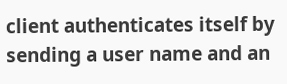client authenticates itself by sending a user name and an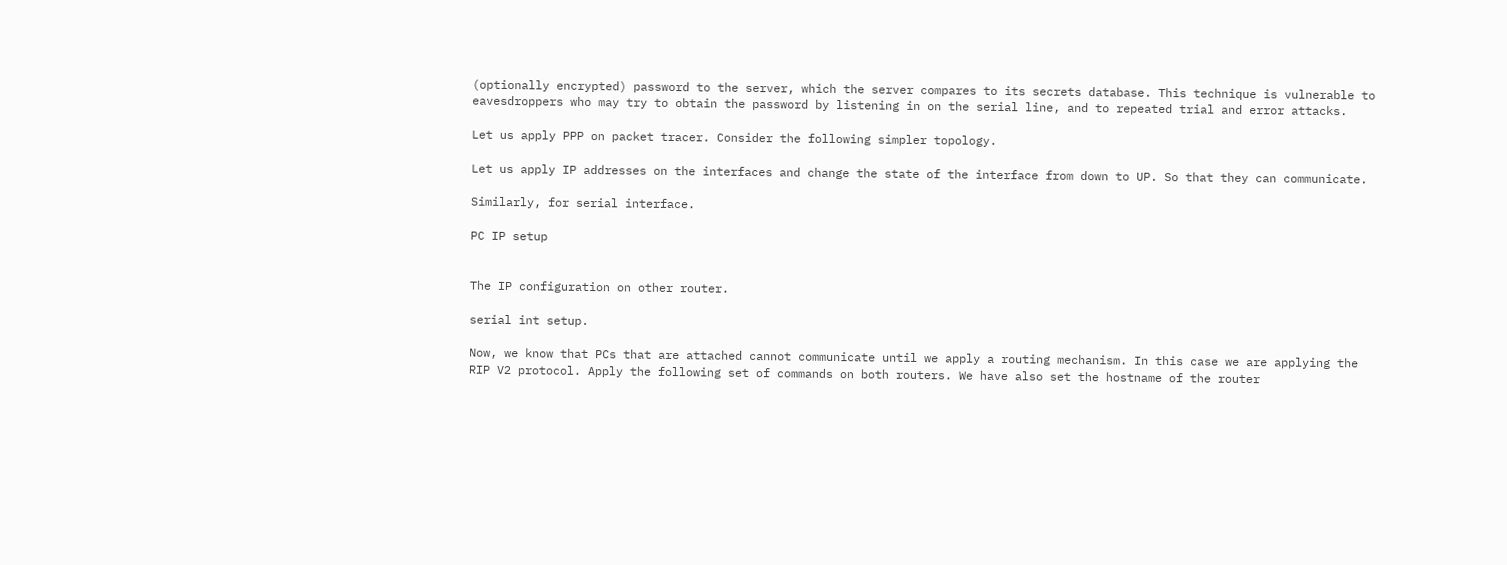(optionally encrypted) password to the server, which the server compares to its secrets database. This technique is vulnerable to eavesdroppers who may try to obtain the password by listening in on the serial line, and to repeated trial and error attacks.

Let us apply PPP on packet tracer. Consider the following simpler topology.

Let us apply IP addresses on the interfaces and change the state of the interface from down to UP. So that they can communicate.

Similarly, for serial interface.

PC IP setup


The IP configuration on other router.

serial int setup.

Now, we know that PCs that are attached cannot communicate until we apply a routing mechanism. In this case we are applying the RIP V2 protocol. Apply the following set of commands on both routers. We have also set the hostname of the router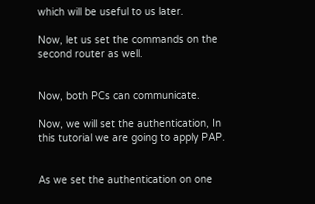which will be useful to us later.

Now, let us set the commands on the second router as well.


Now, both PCs can communicate.

Now, we will set the authentication, In this tutorial we are going to apply PAP.


As we set the authentication on one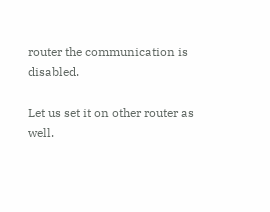router the communication is disabled.

Let us set it on other router as well.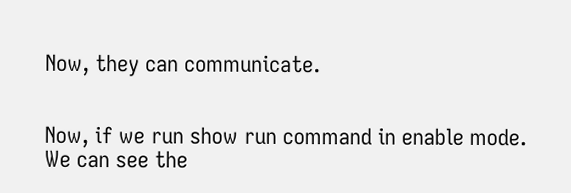Now, they can communicate.


Now, if we run show run command in enable mode. We can see the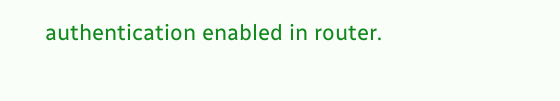authentication enabled in router.